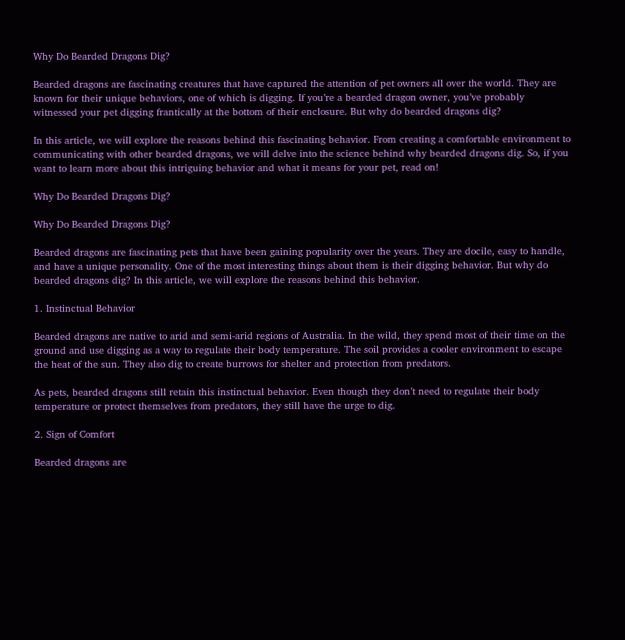Why Do Bearded Dragons Dig?

Bearded dragons are fascinating creatures that have captured the attention of pet owners all over the world. They are known for their unique behaviors, one of which is digging. If you’re a bearded dragon owner, you’ve probably witnessed your pet digging frantically at the bottom of their enclosure. But why do bearded dragons dig?

In this article, we will explore the reasons behind this fascinating behavior. From creating a comfortable environment to communicating with other bearded dragons, we will delve into the science behind why bearded dragons dig. So, if you want to learn more about this intriguing behavior and what it means for your pet, read on!

Why Do Bearded Dragons Dig?

Why Do Bearded Dragons Dig?

Bearded dragons are fascinating pets that have been gaining popularity over the years. They are docile, easy to handle, and have a unique personality. One of the most interesting things about them is their digging behavior. But why do bearded dragons dig? In this article, we will explore the reasons behind this behavior.

1. Instinctual Behavior

Bearded dragons are native to arid and semi-arid regions of Australia. In the wild, they spend most of their time on the ground and use digging as a way to regulate their body temperature. The soil provides a cooler environment to escape the heat of the sun. They also dig to create burrows for shelter and protection from predators.

As pets, bearded dragons still retain this instinctual behavior. Even though they don’t need to regulate their body temperature or protect themselves from predators, they still have the urge to dig.

2. Sign of Comfort

Bearded dragons are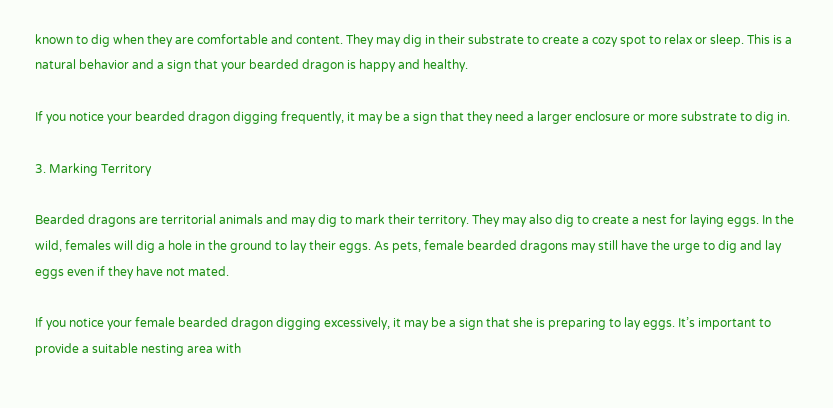known to dig when they are comfortable and content. They may dig in their substrate to create a cozy spot to relax or sleep. This is a natural behavior and a sign that your bearded dragon is happy and healthy.

If you notice your bearded dragon digging frequently, it may be a sign that they need a larger enclosure or more substrate to dig in.

3. Marking Territory

Bearded dragons are territorial animals and may dig to mark their territory. They may also dig to create a nest for laying eggs. In the wild, females will dig a hole in the ground to lay their eggs. As pets, female bearded dragons may still have the urge to dig and lay eggs even if they have not mated.

If you notice your female bearded dragon digging excessively, it may be a sign that she is preparing to lay eggs. It’s important to provide a suitable nesting area with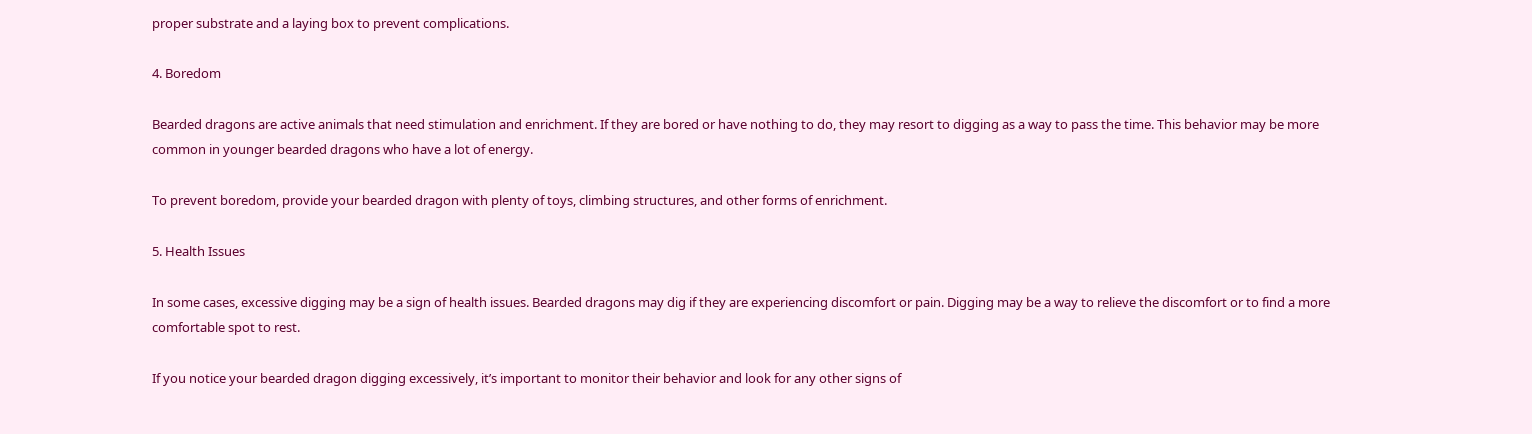proper substrate and a laying box to prevent complications.

4. Boredom

Bearded dragons are active animals that need stimulation and enrichment. If they are bored or have nothing to do, they may resort to digging as a way to pass the time. This behavior may be more common in younger bearded dragons who have a lot of energy.

To prevent boredom, provide your bearded dragon with plenty of toys, climbing structures, and other forms of enrichment.

5. Health Issues

In some cases, excessive digging may be a sign of health issues. Bearded dragons may dig if they are experiencing discomfort or pain. Digging may be a way to relieve the discomfort or to find a more comfortable spot to rest.

If you notice your bearded dragon digging excessively, it’s important to monitor their behavior and look for any other signs of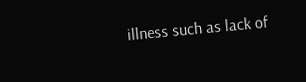illness such as lack of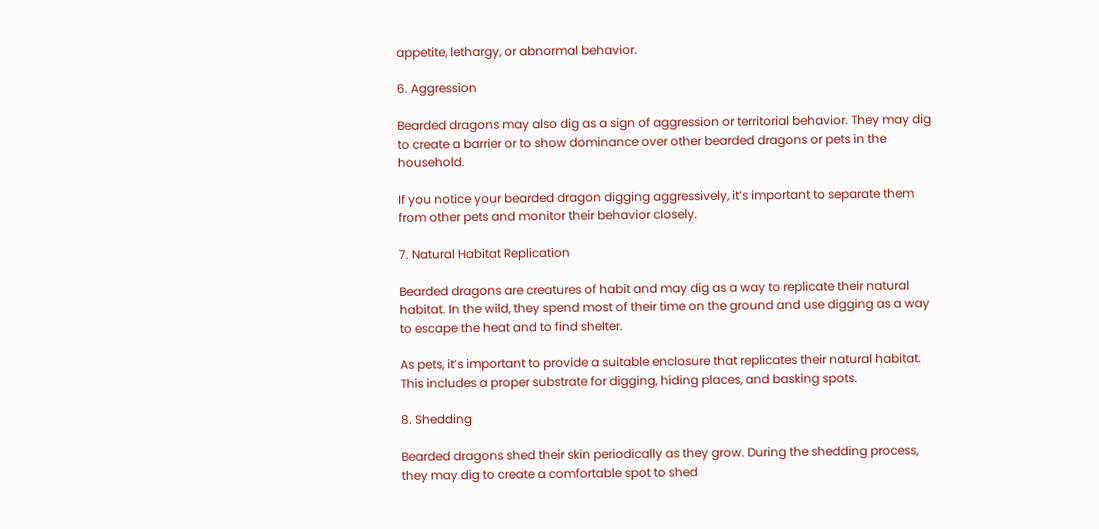appetite, lethargy, or abnormal behavior.

6. Aggression

Bearded dragons may also dig as a sign of aggression or territorial behavior. They may dig to create a barrier or to show dominance over other bearded dragons or pets in the household.

If you notice your bearded dragon digging aggressively, it’s important to separate them from other pets and monitor their behavior closely.

7. Natural Habitat Replication

Bearded dragons are creatures of habit and may dig as a way to replicate their natural habitat. In the wild, they spend most of their time on the ground and use digging as a way to escape the heat and to find shelter.

As pets, it’s important to provide a suitable enclosure that replicates their natural habitat. This includes a proper substrate for digging, hiding places, and basking spots.

8. Shedding

Bearded dragons shed their skin periodically as they grow. During the shedding process, they may dig to create a comfortable spot to shed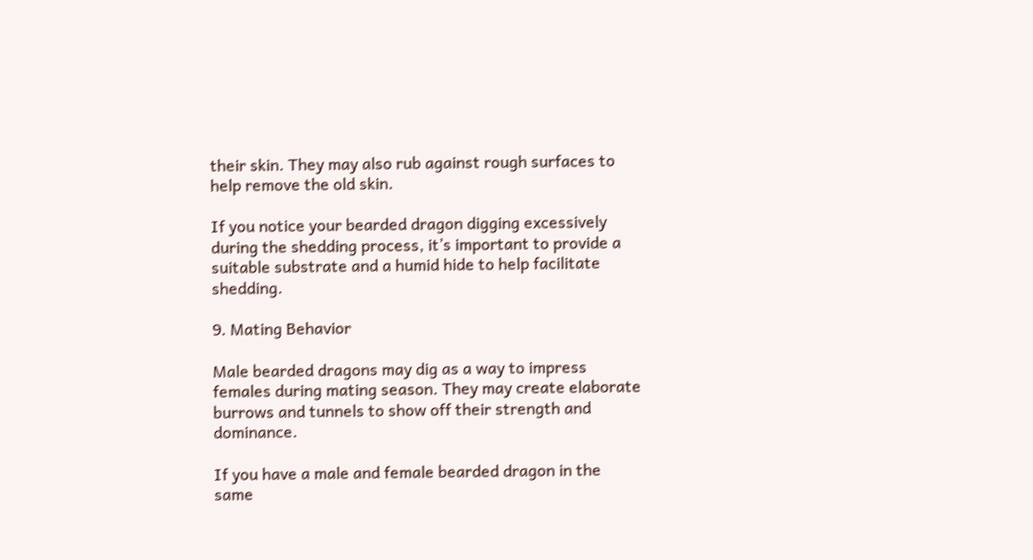their skin. They may also rub against rough surfaces to help remove the old skin.

If you notice your bearded dragon digging excessively during the shedding process, it’s important to provide a suitable substrate and a humid hide to help facilitate shedding.

9. Mating Behavior

Male bearded dragons may dig as a way to impress females during mating season. They may create elaborate burrows and tunnels to show off their strength and dominance.

If you have a male and female bearded dragon in the same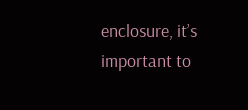enclosure, it’s important to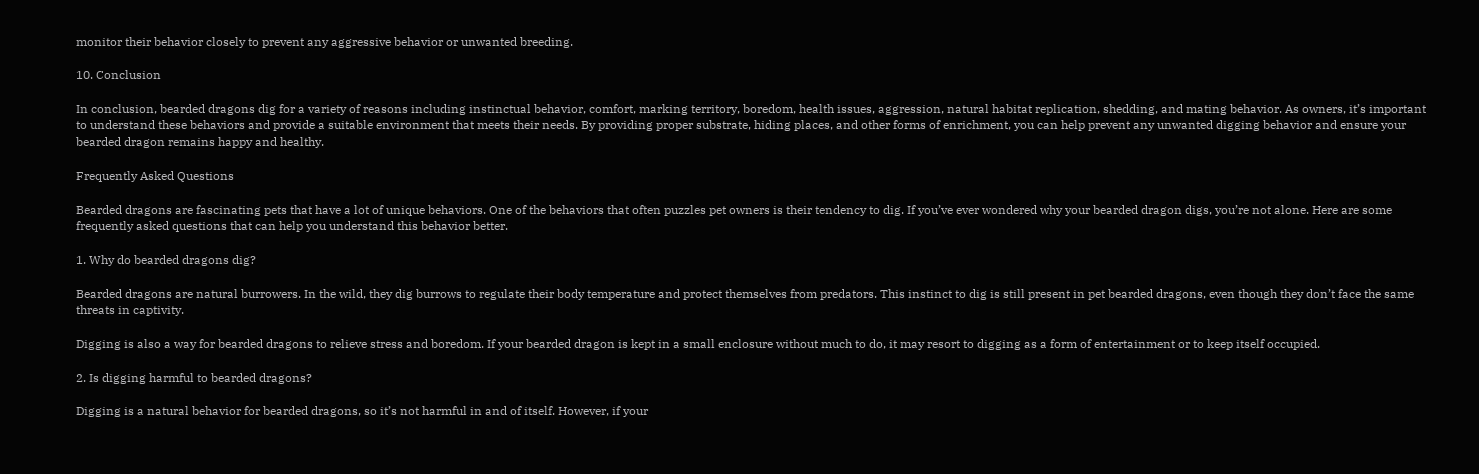monitor their behavior closely to prevent any aggressive behavior or unwanted breeding.

10. Conclusion

In conclusion, bearded dragons dig for a variety of reasons including instinctual behavior, comfort, marking territory, boredom, health issues, aggression, natural habitat replication, shedding, and mating behavior. As owners, it’s important to understand these behaviors and provide a suitable environment that meets their needs. By providing proper substrate, hiding places, and other forms of enrichment, you can help prevent any unwanted digging behavior and ensure your bearded dragon remains happy and healthy.

Frequently Asked Questions

Bearded dragons are fascinating pets that have a lot of unique behaviors. One of the behaviors that often puzzles pet owners is their tendency to dig. If you’ve ever wondered why your bearded dragon digs, you’re not alone. Here are some frequently asked questions that can help you understand this behavior better.

1. Why do bearded dragons dig?

Bearded dragons are natural burrowers. In the wild, they dig burrows to regulate their body temperature and protect themselves from predators. This instinct to dig is still present in pet bearded dragons, even though they don’t face the same threats in captivity.

Digging is also a way for bearded dragons to relieve stress and boredom. If your bearded dragon is kept in a small enclosure without much to do, it may resort to digging as a form of entertainment or to keep itself occupied.

2. Is digging harmful to bearded dragons?

Digging is a natural behavior for bearded dragons, so it’s not harmful in and of itself. However, if your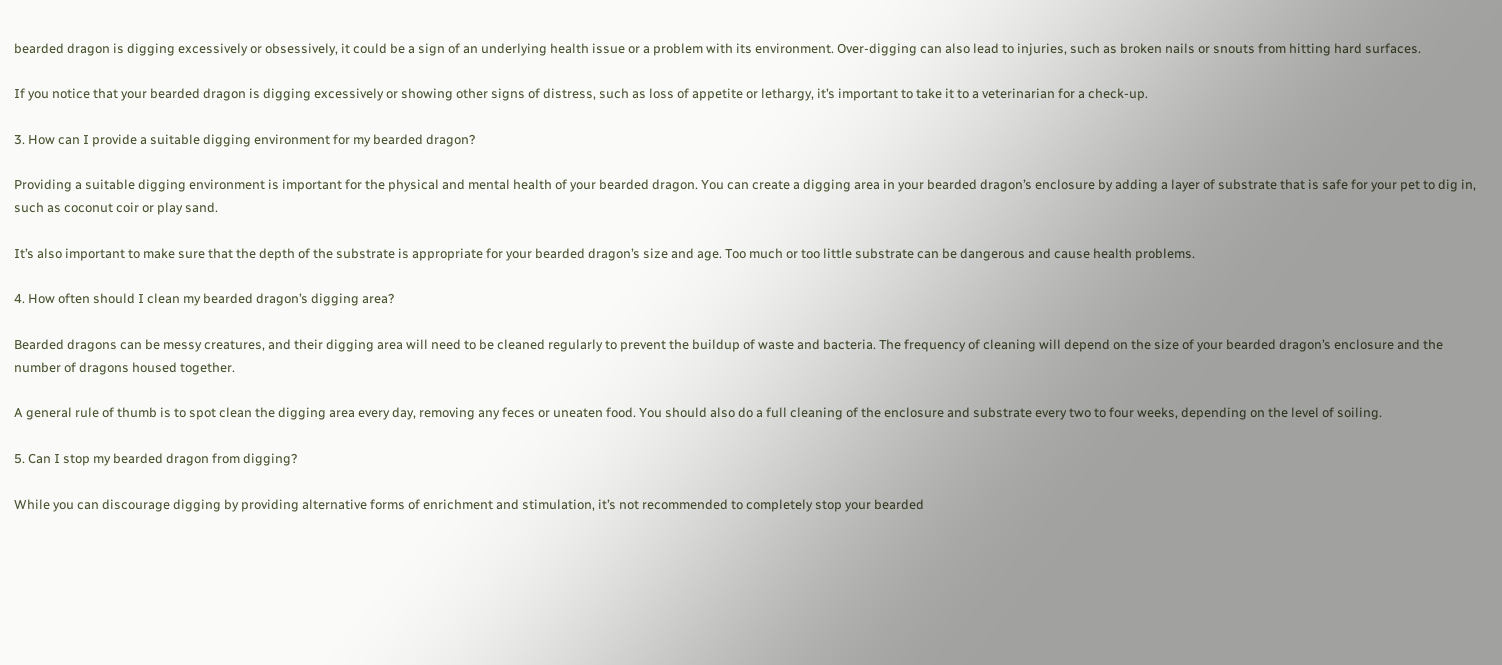bearded dragon is digging excessively or obsessively, it could be a sign of an underlying health issue or a problem with its environment. Over-digging can also lead to injuries, such as broken nails or snouts from hitting hard surfaces.

If you notice that your bearded dragon is digging excessively or showing other signs of distress, such as loss of appetite or lethargy, it’s important to take it to a veterinarian for a check-up.

3. How can I provide a suitable digging environment for my bearded dragon?

Providing a suitable digging environment is important for the physical and mental health of your bearded dragon. You can create a digging area in your bearded dragon’s enclosure by adding a layer of substrate that is safe for your pet to dig in, such as coconut coir or play sand.

It’s also important to make sure that the depth of the substrate is appropriate for your bearded dragon’s size and age. Too much or too little substrate can be dangerous and cause health problems.

4. How often should I clean my bearded dragon’s digging area?

Bearded dragons can be messy creatures, and their digging area will need to be cleaned regularly to prevent the buildup of waste and bacteria. The frequency of cleaning will depend on the size of your bearded dragon’s enclosure and the number of dragons housed together.

A general rule of thumb is to spot clean the digging area every day, removing any feces or uneaten food. You should also do a full cleaning of the enclosure and substrate every two to four weeks, depending on the level of soiling.

5. Can I stop my bearded dragon from digging?

While you can discourage digging by providing alternative forms of enrichment and stimulation, it’s not recommended to completely stop your bearded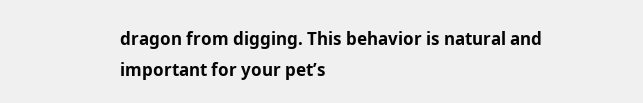dragon from digging. This behavior is natural and important for your pet’s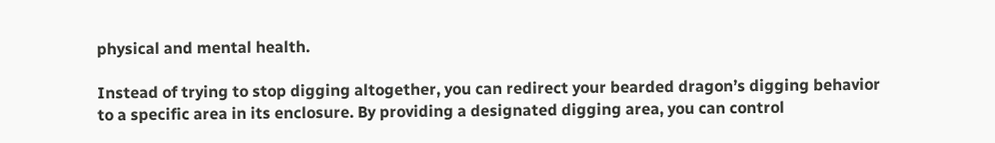physical and mental health.

Instead of trying to stop digging altogether, you can redirect your bearded dragon’s digging behavior to a specific area in its enclosure. By providing a designated digging area, you can control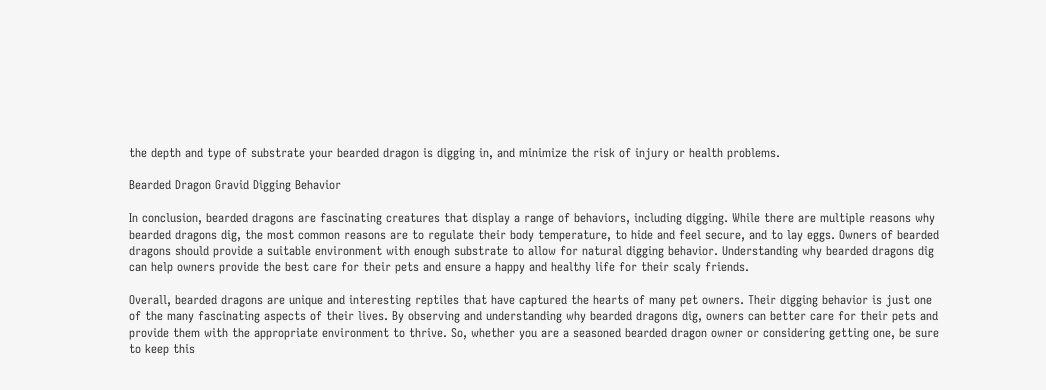the depth and type of substrate your bearded dragon is digging in, and minimize the risk of injury or health problems.

Bearded Dragon Gravid Digging Behavior

In conclusion, bearded dragons are fascinating creatures that display a range of behaviors, including digging. While there are multiple reasons why bearded dragons dig, the most common reasons are to regulate their body temperature, to hide and feel secure, and to lay eggs. Owners of bearded dragons should provide a suitable environment with enough substrate to allow for natural digging behavior. Understanding why bearded dragons dig can help owners provide the best care for their pets and ensure a happy and healthy life for their scaly friends.

Overall, bearded dragons are unique and interesting reptiles that have captured the hearts of many pet owners. Their digging behavior is just one of the many fascinating aspects of their lives. By observing and understanding why bearded dragons dig, owners can better care for their pets and provide them with the appropriate environment to thrive. So, whether you are a seasoned bearded dragon owner or considering getting one, be sure to keep this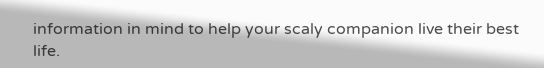information in mind to help your scaly companion live their best life.